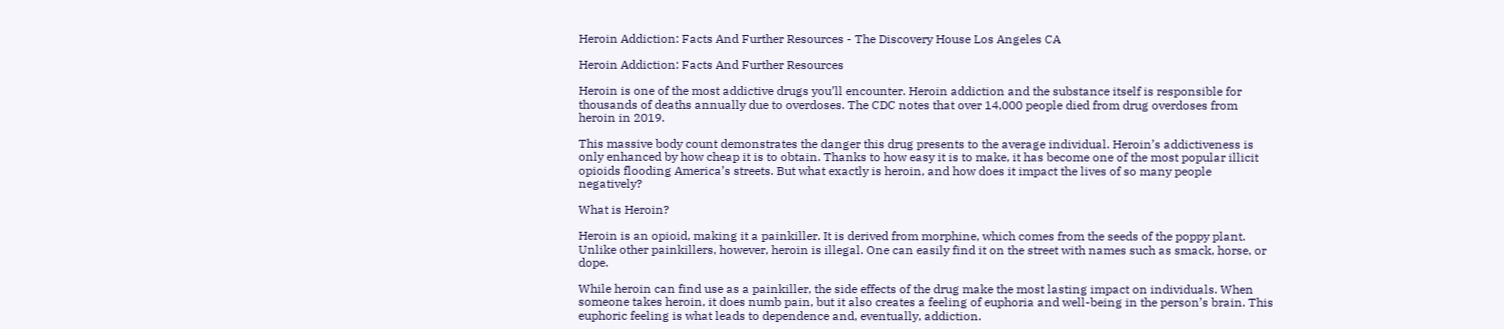Heroin Addiction: Facts And Further Resources - The Discovery House Los Angeles CA

Heroin Addiction: Facts And Further Resources

Heroin is one of the most addictive drugs you’ll encounter. Heroin addiction and the substance itself is responsible for thousands of deaths annually due to overdoses. The CDC notes that over 14,000 people died from drug overdoses from heroin in 2019.

This massive body count demonstrates the danger this drug presents to the average individual. Heroin’s addictiveness is only enhanced by how cheap it is to obtain. Thanks to how easy it is to make, it has become one of the most popular illicit opioids flooding America’s streets. But what exactly is heroin, and how does it impact the lives of so many people negatively?

What is Heroin?

Heroin is an opioid, making it a painkiller. It is derived from morphine, which comes from the seeds of the poppy plant. Unlike other painkillers, however, heroin is illegal. One can easily find it on the street with names such as smack, horse, or dope.

While heroin can find use as a painkiller, the side effects of the drug make the most lasting impact on individuals. When someone takes heroin, it does numb pain, but it also creates a feeling of euphoria and well-being in the person’s brain. This euphoric feeling is what leads to dependence and, eventually, addiction.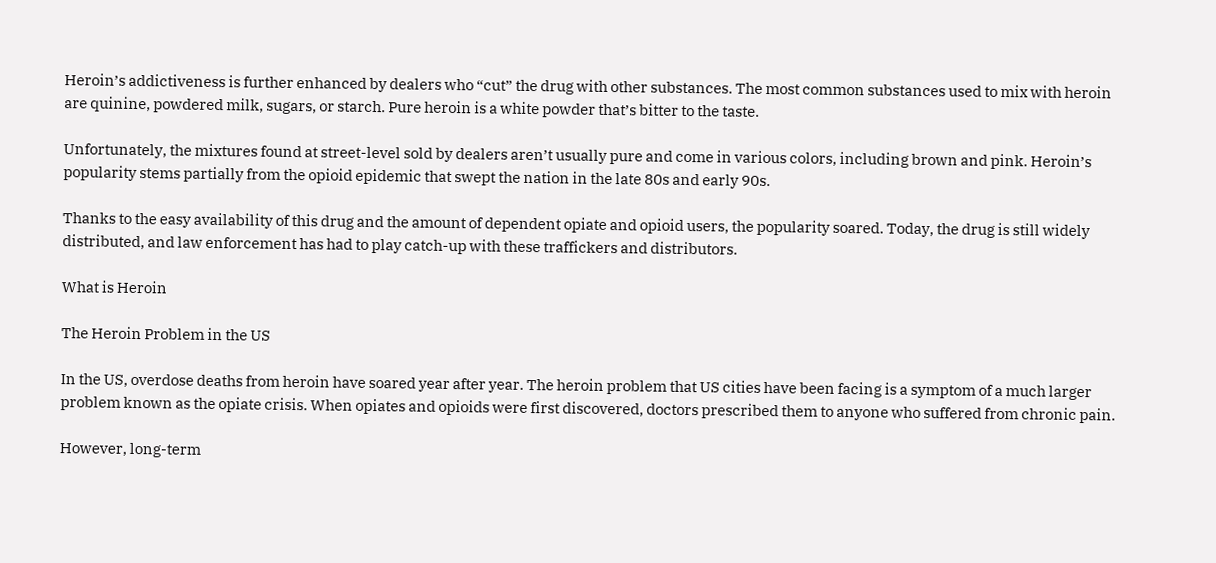Heroin’s addictiveness is further enhanced by dealers who “cut” the drug with other substances. The most common substances used to mix with heroin are quinine, powdered milk, sugars, or starch. Pure heroin is a white powder that’s bitter to the taste.

Unfortunately, the mixtures found at street-level sold by dealers aren’t usually pure and come in various colors, including brown and pink. Heroin’s popularity stems partially from the opioid epidemic that swept the nation in the late 80s and early 90s.

Thanks to the easy availability of this drug and the amount of dependent opiate and opioid users, the popularity soared. Today, the drug is still widely distributed, and law enforcement has had to play catch-up with these traffickers and distributors.

What is Heroin

The Heroin Problem in the US

In the US, overdose deaths from heroin have soared year after year. The heroin problem that US cities have been facing is a symptom of a much larger problem known as the opiate crisis. When opiates and opioids were first discovered, doctors prescribed them to anyone who suffered from chronic pain.

However, long-term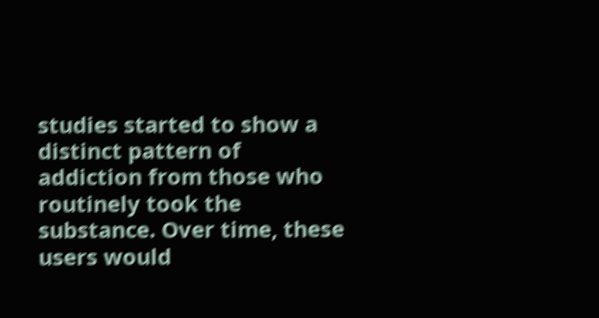studies started to show a distinct pattern of addiction from those who routinely took the substance. Over time, these users would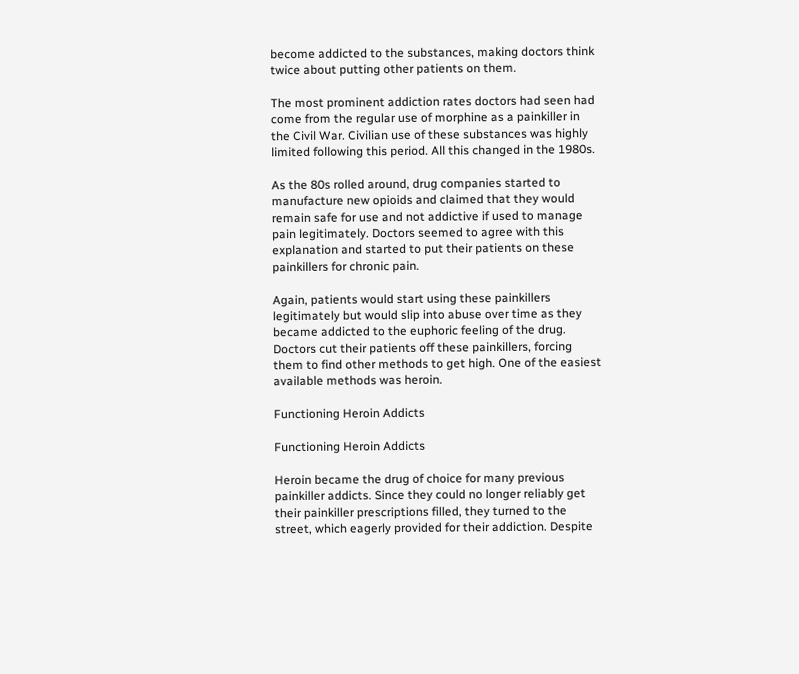become addicted to the substances, making doctors think twice about putting other patients on them.

The most prominent addiction rates doctors had seen had come from the regular use of morphine as a painkiller in the Civil War. Civilian use of these substances was highly limited following this period. All this changed in the 1980s.

As the 80s rolled around, drug companies started to manufacture new opioids and claimed that they would remain safe for use and not addictive if used to manage pain legitimately. Doctors seemed to agree with this explanation and started to put their patients on these painkillers for chronic pain.

Again, patients would start using these painkillers legitimately but would slip into abuse over time as they became addicted to the euphoric feeling of the drug. Doctors cut their patients off these painkillers, forcing them to find other methods to get high. One of the easiest available methods was heroin.

Functioning Heroin Addicts

Functioning Heroin Addicts

Heroin became the drug of choice for many previous painkiller addicts. Since they could no longer reliably get their painkiller prescriptions filled, they turned to the street, which eagerly provided for their addiction. Despite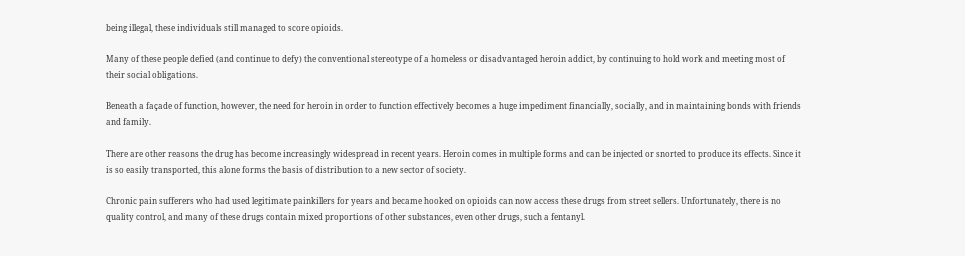being illegal, these individuals still managed to score opioids.

Many of these people defied (and continue to defy) the conventional stereotype of a homeless or disadvantaged heroin addict, by continuing to hold work and meeting most of their social obligations.

Beneath a façade of function, however, the need for heroin in order to function effectively becomes a huge impediment financially, socially, and in maintaining bonds with friends and family.

There are other reasons the drug has become increasingly widespread in recent years. Heroin comes in multiple forms and can be injected or snorted to produce its effects. Since it is so easily transported, this alone forms the basis of distribution to a new sector of society.

Chronic pain sufferers who had used legitimate painkillers for years and became hooked on opioids can now access these drugs from street sellers. Unfortunately, there is no quality control, and many of these drugs contain mixed proportions of other substances, even other drugs, such a fentanyl.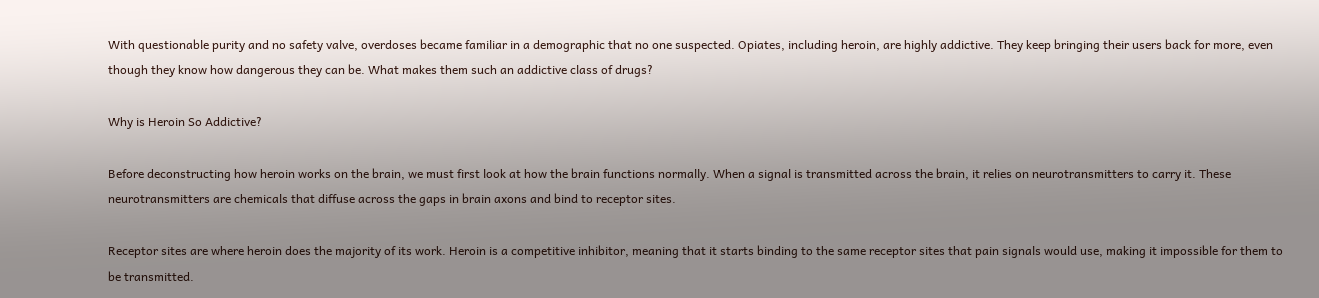With questionable purity and no safety valve, overdoses became familiar in a demographic that no one suspected. Opiates, including heroin, are highly addictive. They keep bringing their users back for more, even though they know how dangerous they can be. What makes them such an addictive class of drugs?

Why is Heroin So Addictive?

Before deconstructing how heroin works on the brain, we must first look at how the brain functions normally. When a signal is transmitted across the brain, it relies on neurotransmitters to carry it. These neurotransmitters are chemicals that diffuse across the gaps in brain axons and bind to receptor sites.

Receptor sites are where heroin does the majority of its work. Heroin is a competitive inhibitor, meaning that it starts binding to the same receptor sites that pain signals would use, making it impossible for them to be transmitted.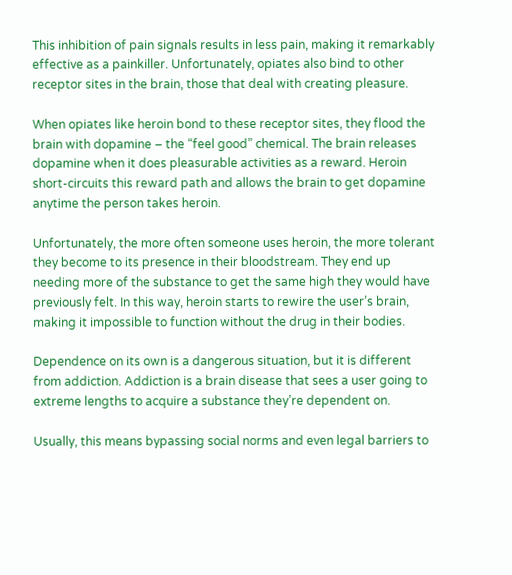This inhibition of pain signals results in less pain, making it remarkably effective as a painkiller. Unfortunately, opiates also bind to other receptor sites in the brain, those that deal with creating pleasure.

When opiates like heroin bond to these receptor sites, they flood the brain with dopamine – the “feel good” chemical. The brain releases dopamine when it does pleasurable activities as a reward. Heroin short-circuits this reward path and allows the brain to get dopamine anytime the person takes heroin.

Unfortunately, the more often someone uses heroin, the more tolerant they become to its presence in their bloodstream. They end up needing more of the substance to get the same high they would have previously felt. In this way, heroin starts to rewire the user’s brain, making it impossible to function without the drug in their bodies.

Dependence on its own is a dangerous situation, but it is different from addiction. Addiction is a brain disease that sees a user going to extreme lengths to acquire a substance they’re dependent on.

Usually, this means bypassing social norms and even legal barriers to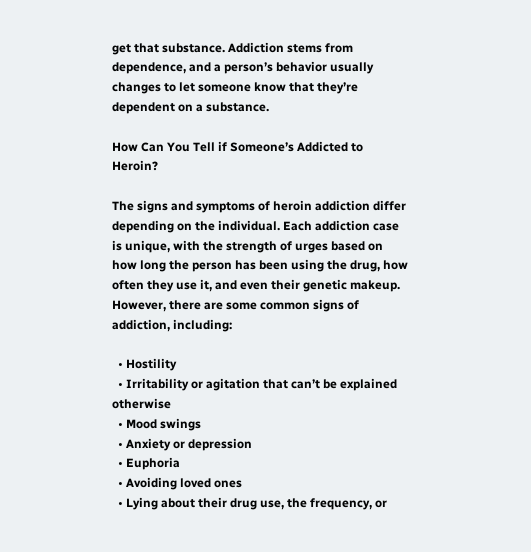get that substance. Addiction stems from dependence, and a person’s behavior usually changes to let someone know that they’re dependent on a substance.

How Can You Tell if Someone’s Addicted to Heroin?

The signs and symptoms of heroin addiction differ depending on the individual. Each addiction case is unique, with the strength of urges based on how long the person has been using the drug, how often they use it, and even their genetic makeup. However, there are some common signs of addiction, including:

  • Hostility
  • Irritability or agitation that can’t be explained otherwise
  • Mood swings
  • Anxiety or depression
  • Euphoria
  • Avoiding loved ones
  • Lying about their drug use, the frequency, or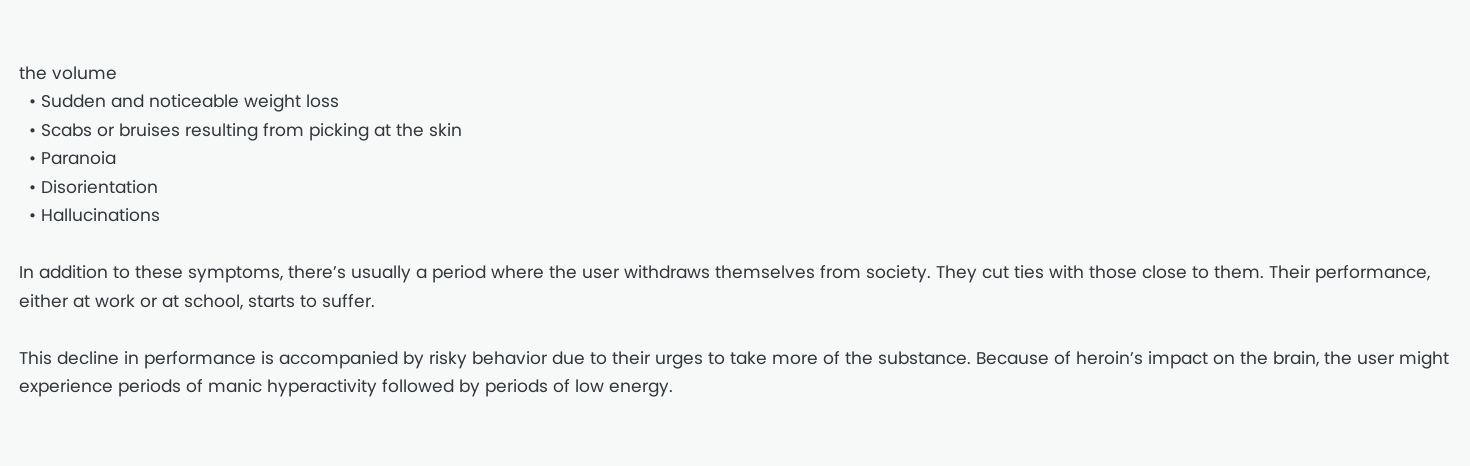the volume
  • Sudden and noticeable weight loss
  • Scabs or bruises resulting from picking at the skin
  • Paranoia
  • Disorientation
  • Hallucinations

In addition to these symptoms, there’s usually a period where the user withdraws themselves from society. They cut ties with those close to them. Their performance, either at work or at school, starts to suffer.

This decline in performance is accompanied by risky behavior due to their urges to take more of the substance. Because of heroin’s impact on the brain, the user might experience periods of manic hyperactivity followed by periods of low energy.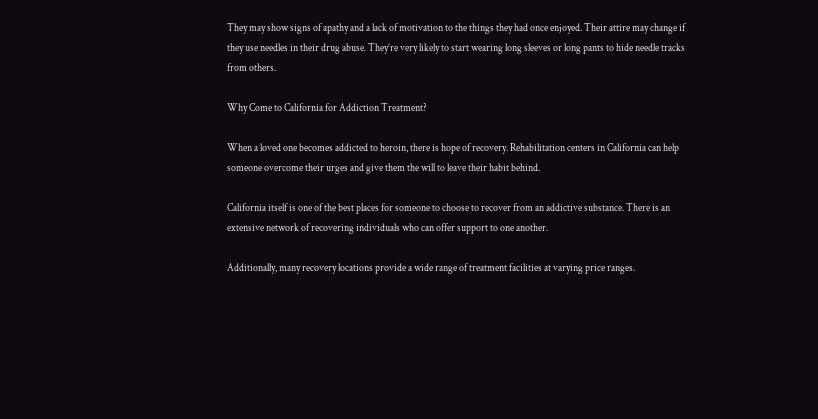They may show signs of apathy and a lack of motivation to the things they had once enjoyed. Their attire may change if they use needles in their drug abuse. They’re very likely to start wearing long sleeves or long pants to hide needle tracks from others.

Why Come to California for Addiction Treatment?

When a loved one becomes addicted to heroin, there is hope of recovery. Rehabilitation centers in California can help someone overcome their urges and give them the will to leave their habit behind.

California itself is one of the best places for someone to choose to recover from an addictive substance. There is an extensive network of recovering individuals who can offer support to one another.

Additionally, many recovery locations provide a wide range of treatment facilities at varying price ranges.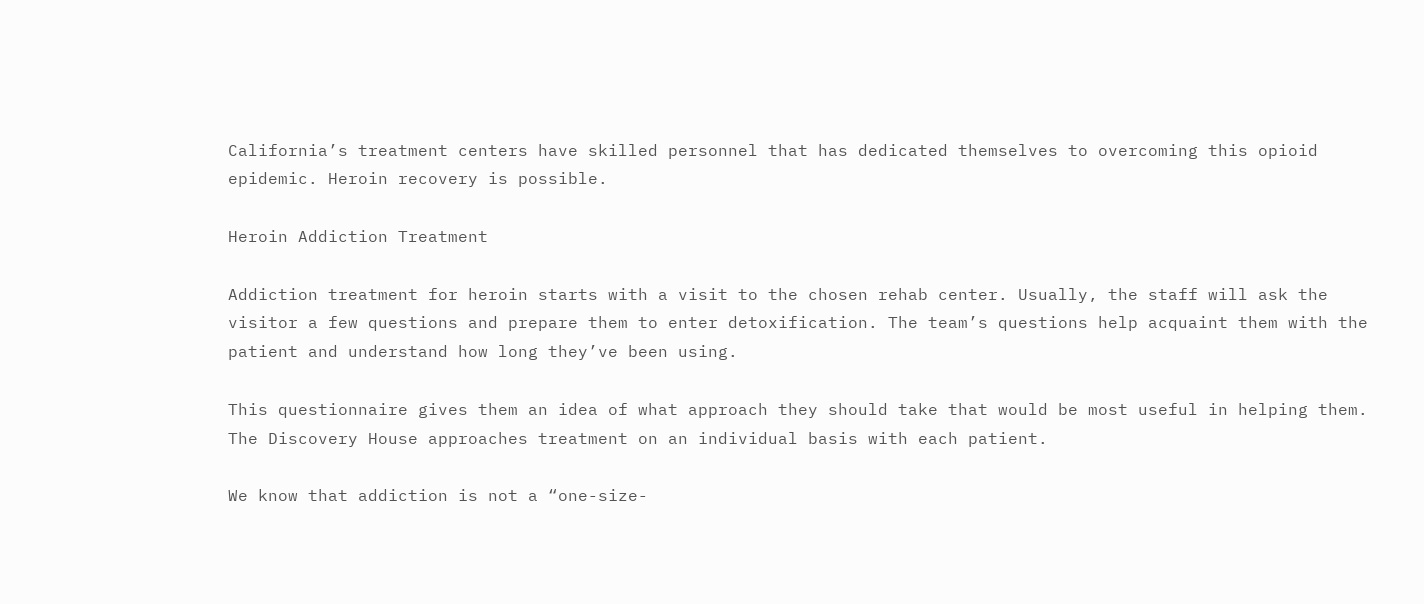California’s treatment centers have skilled personnel that has dedicated themselves to overcoming this opioid epidemic. Heroin recovery is possible.

Heroin Addiction Treatment

Addiction treatment for heroin starts with a visit to the chosen rehab center. Usually, the staff will ask the visitor a few questions and prepare them to enter detoxification. The team’s questions help acquaint them with the patient and understand how long they’ve been using.

This questionnaire gives them an idea of what approach they should take that would be most useful in helping them. The Discovery House approaches treatment on an individual basis with each patient.

We know that addiction is not a “one-size-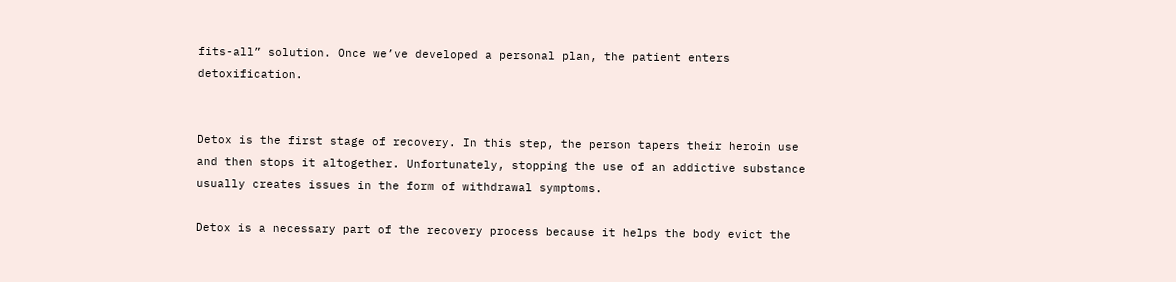fits-all” solution. Once we’ve developed a personal plan, the patient enters detoxification.


Detox is the first stage of recovery. In this step, the person tapers their heroin use and then stops it altogether. Unfortunately, stopping the use of an addictive substance usually creates issues in the form of withdrawal symptoms.

Detox is a necessary part of the recovery process because it helps the body evict the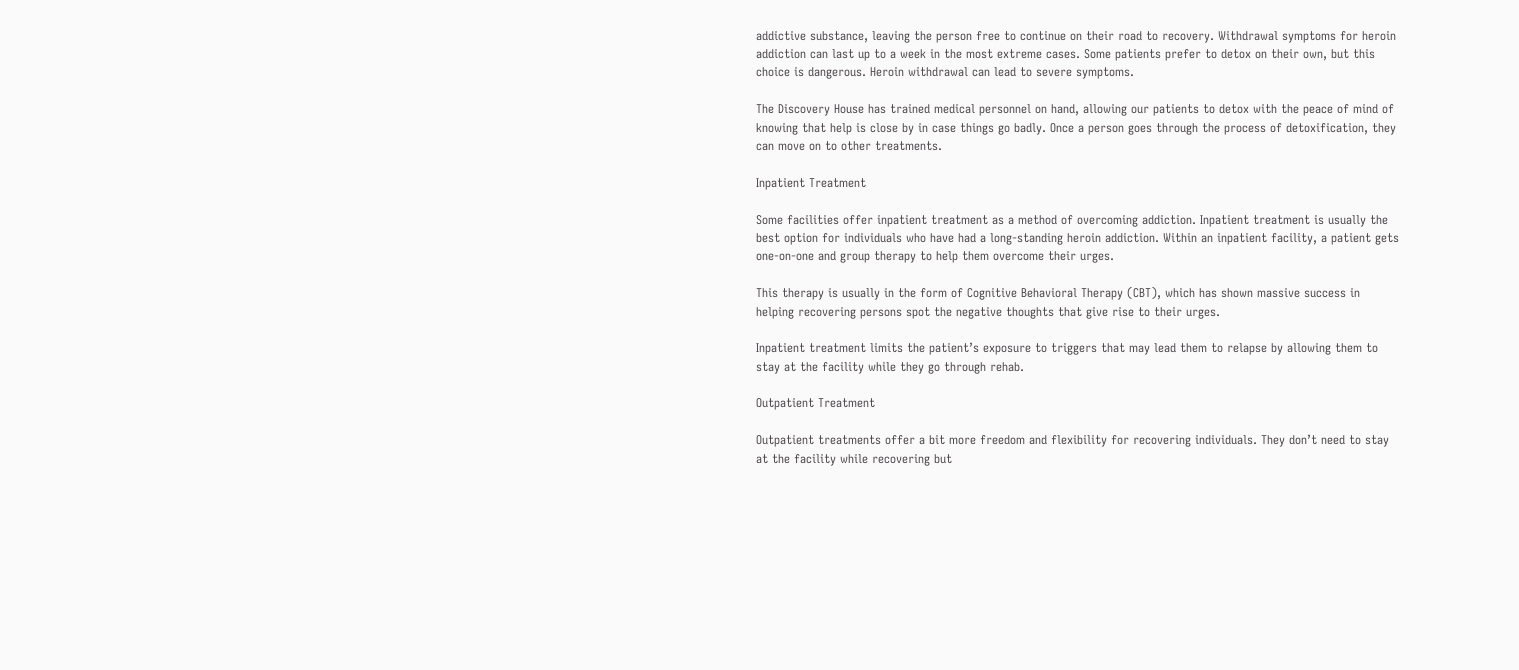addictive substance, leaving the person free to continue on their road to recovery. Withdrawal symptoms for heroin addiction can last up to a week in the most extreme cases. Some patients prefer to detox on their own, but this choice is dangerous. Heroin withdrawal can lead to severe symptoms.

The Discovery House has trained medical personnel on hand, allowing our patients to detox with the peace of mind of knowing that help is close by in case things go badly. Once a person goes through the process of detoxification, they can move on to other treatments.

Inpatient Treatment

Some facilities offer inpatient treatment as a method of overcoming addiction. Inpatient treatment is usually the best option for individuals who have had a long-standing heroin addiction. Within an inpatient facility, a patient gets one-on-one and group therapy to help them overcome their urges.

This therapy is usually in the form of Cognitive Behavioral Therapy (CBT), which has shown massive success in helping recovering persons spot the negative thoughts that give rise to their urges.

Inpatient treatment limits the patient’s exposure to triggers that may lead them to relapse by allowing them to stay at the facility while they go through rehab.

Outpatient Treatment

Outpatient treatments offer a bit more freedom and flexibility for recovering individuals. They don’t need to stay at the facility while recovering but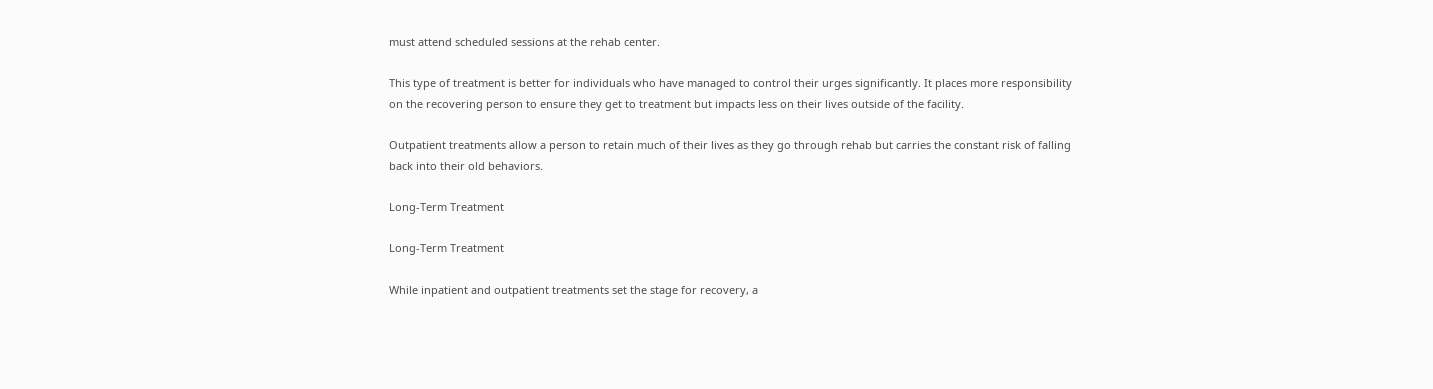must attend scheduled sessions at the rehab center.

This type of treatment is better for individuals who have managed to control their urges significantly. It places more responsibility on the recovering person to ensure they get to treatment but impacts less on their lives outside of the facility.

Outpatient treatments allow a person to retain much of their lives as they go through rehab but carries the constant risk of falling back into their old behaviors.

Long-Term Treatment

Long-Term Treatment

While inpatient and outpatient treatments set the stage for recovery, a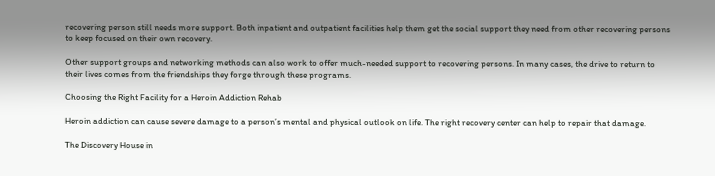recovering person still needs more support. Both inpatient and outpatient facilities help them get the social support they need from other recovering persons to keep focused on their own recovery.

Other support groups and networking methods can also work to offer much-needed support to recovering persons. In many cases, the drive to return to their lives comes from the friendships they forge through these programs.

Choosing the Right Facility for a Heroin Addiction Rehab

Heroin addiction can cause severe damage to a person’s mental and physical outlook on life. The right recovery center can help to repair that damage.

The Discovery House in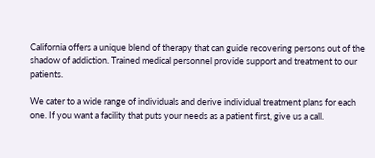California offers a unique blend of therapy that can guide recovering persons out of the shadow of addiction. Trained medical personnel provide support and treatment to our patients.

We cater to a wide range of individuals and derive individual treatment plans for each one. If you want a facility that puts your needs as a patient first, give us a call.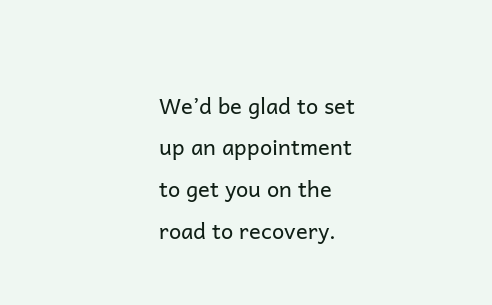We’d be glad to set up an appointment to get you on the road to recovery.